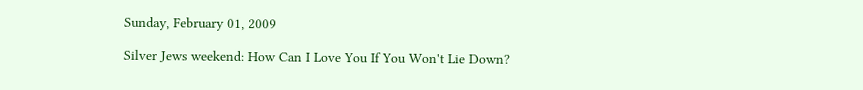Sunday, February 01, 2009

Silver Jews weekend: How Can I Love You If You Won't Lie Down?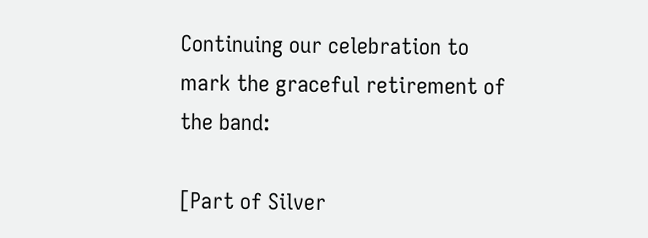Continuing our celebration to mark the graceful retirement of the band:

[Part of Silver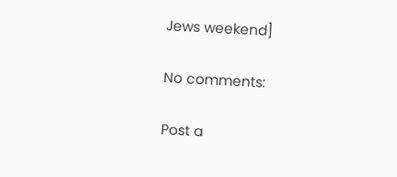Jews weekend]

No comments:

Post a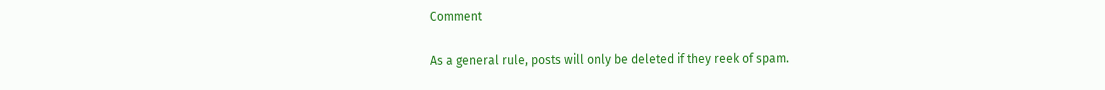Comment

As a general rule, posts will only be deleted if they reek of spam.